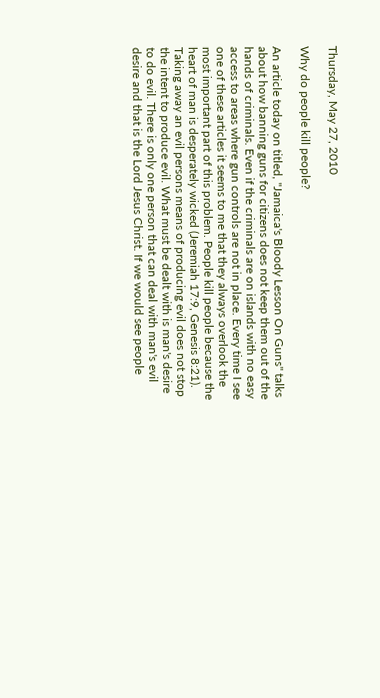Thursday, May 27, 2010

Why do people kill people?

An article today on titled, "Jamaica's Bloody Lesson On Guns" talks about how banning guns for citizens does not keep them out of the hands of criminals. Even if the criminals are on islands with no easy access to areas where gun controls are not in place. Every time I see one of these articles it seems to me that they always overlook the most important part of this problem. People kill people because the heart of man is desperately wicked (Jeremiah 17:9, Genesis 8:21). Taking away an evil persons means of producing evil does not stop the intent to produce evil. What must be dealt with is man's desire to do evil. There is only one person that can deal with man's evil desire and that is the Lord Jesus Christ. If we would see people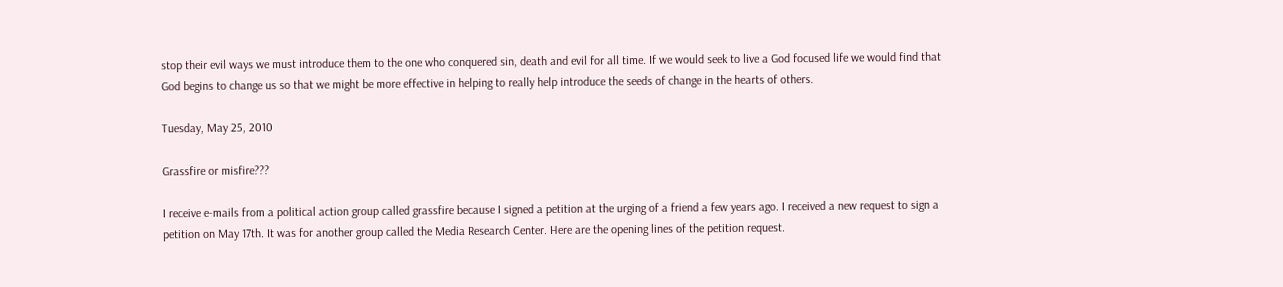stop their evil ways we must introduce them to the one who conquered sin, death and evil for all time. If we would seek to live a God focused life we would find that God begins to change us so that we might be more effective in helping to really help introduce the seeds of change in the hearts of others.

Tuesday, May 25, 2010

Grassfire or misfire???

I receive e-mails from a political action group called grassfire because I signed a petition at the urging of a friend a few years ago. I received a new request to sign a petition on May 17th. It was for another group called the Media Research Center. Here are the opening lines of the petition request.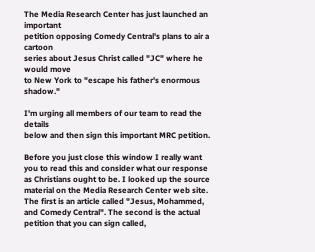The Media Research Center has just launched an important
petition opposing Comedy Central's plans to air a cartoon
series about Jesus Christ called "JC" where he would move
to New York to "escape his father's enormous shadow."

I'm urging all members of our team to read the details
below and then sign this important MRC petition.

Before you just close this window I really want you to read this and consider what our response as Christians ought to be. I looked up the source material on the Media Research Center web site. The first is an article called "Jesus, Mohammed, and Comedy Central". The second is the actual petition that you can sign called,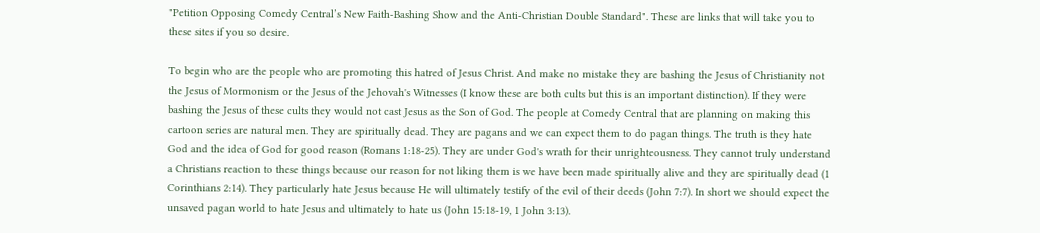"Petition Opposing Comedy Central’s New Faith-Bashing Show and the Anti-Christian Double Standard". These are links that will take you to these sites if you so desire.

To begin who are the people who are promoting this hatred of Jesus Christ. And make no mistake they are bashing the Jesus of Christianity not the Jesus of Mormonism or the Jesus of the Jehovah's Witnesses (I know these are both cults but this is an important distinction). If they were bashing the Jesus of these cults they would not cast Jesus as the Son of God. The people at Comedy Central that are planning on making this cartoon series are natural men. They are spiritually dead. They are pagans and we can expect them to do pagan things. The truth is they hate God and the idea of God for good reason (Romans 1:18-25). They are under God's wrath for their unrighteousness. They cannot truly understand a Christians reaction to these things because our reason for not liking them is we have been made spiritually alive and they are spiritually dead (1 Corinthians 2:14). They particularly hate Jesus because He will ultimately testify of the evil of their deeds (John 7:7). In short we should expect the unsaved pagan world to hate Jesus and ultimately to hate us (John 15:18-19, 1 John 3:13).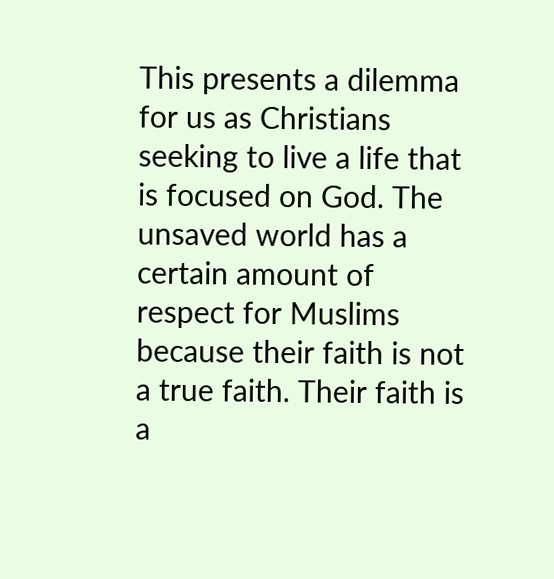This presents a dilemma for us as Christians seeking to live a life that is focused on God. The unsaved world has a certain amount of respect for Muslims because their faith is not a true faith. Their faith is a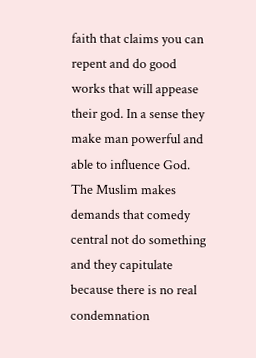faith that claims you can repent and do good works that will appease their god. In a sense they make man powerful and able to influence God. The Muslim makes demands that comedy central not do something and they capitulate because there is no real condemnation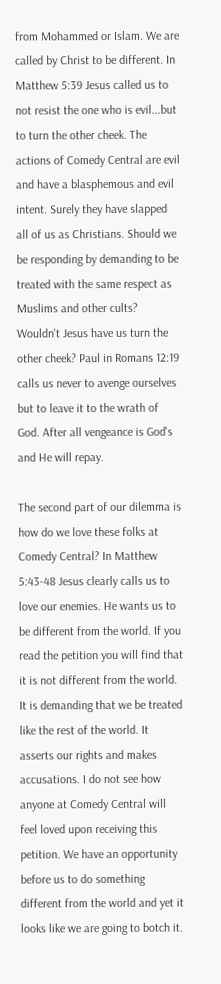from Mohammed or Islam. We are called by Christ to be different. In Matthew 5:39 Jesus called us to not resist the one who is evil...but to turn the other cheek. The actions of Comedy Central are evil and have a blasphemous and evil intent. Surely they have slapped all of us as Christians. Should we be responding by demanding to be treated with the same respect as Muslims and other cults? Wouldn't Jesus have us turn the other cheek? Paul in Romans 12:19 calls us never to avenge ourselves but to leave it to the wrath of God. After all vengeance is God's and He will repay.

The second part of our dilemma is how do we love these folks at Comedy Central? In Matthew 5:43-48 Jesus clearly calls us to love our enemies. He wants us to be different from the world. If you read the petition you will find that it is not different from the world. It is demanding that we be treated like the rest of the world. It asserts our rights and makes accusations. I do not see how anyone at Comedy Central will feel loved upon receiving this petition. We have an opportunity before us to do something different from the world and yet it looks like we are going to botch it.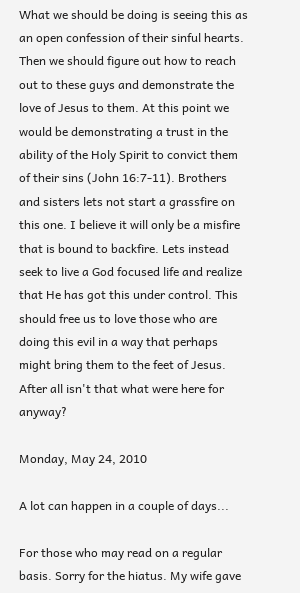What we should be doing is seeing this as an open confession of their sinful hearts. Then we should figure out how to reach out to these guys and demonstrate the love of Jesus to them. At this point we would be demonstrating a trust in the ability of the Holy Spirit to convict them of their sins (John 16:7-11). Brothers and sisters lets not start a grassfire on this one. I believe it will only be a misfire that is bound to backfire. Lets instead seek to live a God focused life and realize that He has got this under control. This should free us to love those who are doing this evil in a way that perhaps might bring them to the feet of Jesus. After all isn't that what were here for anyway?

Monday, May 24, 2010

A lot can happen in a couple of days...

For those who may read on a regular basis. Sorry for the hiatus. My wife gave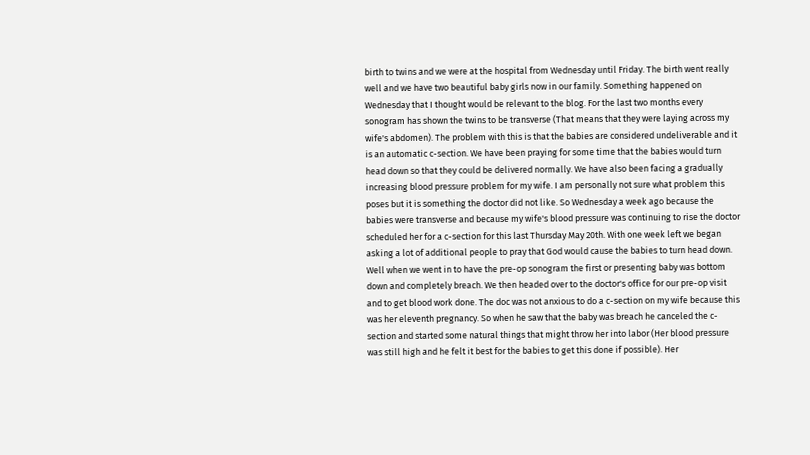birth to twins and we were at the hospital from Wednesday until Friday. The birth went really well and we have two beautiful baby girls now in our family. Something happened on Wednesday that I thought would be relevant to the blog. For the last two months every sonogram has shown the twins to be transverse (That means that they were laying across my wife's abdomen). The problem with this is that the babies are considered undeliverable and it is an automatic c-section. We have been praying for some time that the babies would turn head down so that they could be delivered normally. We have also been facing a gradually increasing blood pressure problem for my wife. I am personally not sure what problem this poses but it is something the doctor did not like. So Wednesday a week ago because the babies were transverse and because my wife's blood pressure was continuing to rise the doctor scheduled her for a c-section for this last Thursday May 20th. With one week left we began asking a lot of additional people to pray that God would cause the babies to turn head down. Well when we went in to have the pre-op sonogram the first or presenting baby was bottom down and completely breach. We then headed over to the doctor's office for our pre-op visit and to get blood work done. The doc was not anxious to do a c-section on my wife because this was her eleventh pregnancy. So when he saw that the baby was breach he canceled the c-section and started some natural things that might throw her into labor (Her blood pressure was still high and he felt it best for the babies to get this done if possible). Her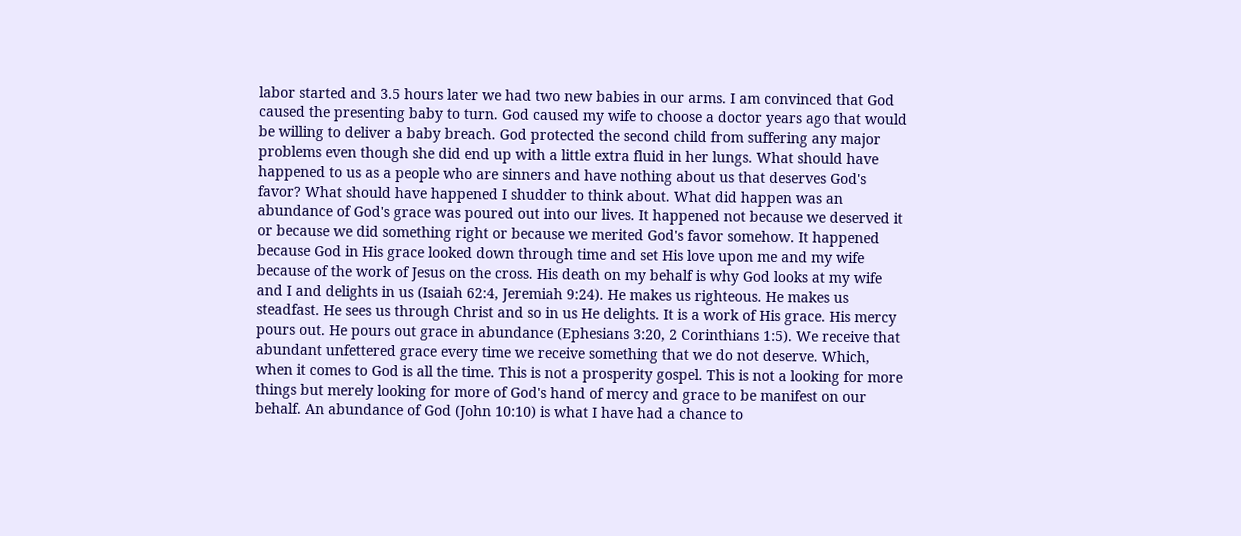labor started and 3.5 hours later we had two new babies in our arms. I am convinced that God caused the presenting baby to turn. God caused my wife to choose a doctor years ago that would be willing to deliver a baby breach. God protected the second child from suffering any major problems even though she did end up with a little extra fluid in her lungs. What should have happened to us as a people who are sinners and have nothing about us that deserves God's favor? What should have happened I shudder to think about. What did happen was an abundance of God's grace was poured out into our lives. It happened not because we deserved it or because we did something right or because we merited God's favor somehow. It happened because God in His grace looked down through time and set His love upon me and my wife because of the work of Jesus on the cross. His death on my behalf is why God looks at my wife and I and delights in us (Isaiah 62:4, Jeremiah 9:24). He makes us righteous. He makes us steadfast. He sees us through Christ and so in us He delights. It is a work of His grace. His mercy pours out. He pours out grace in abundance (Ephesians 3:20, 2 Corinthians 1:5). We receive that abundant unfettered grace every time we receive something that we do not deserve. Which, when it comes to God is all the time. This is not a prosperity gospel. This is not a looking for more things but merely looking for more of God's hand of mercy and grace to be manifest on our behalf. An abundance of God (John 10:10) is what I have had a chance to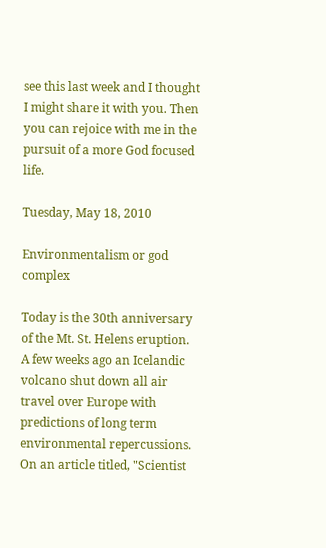see this last week and I thought I might share it with you. Then you can rejoice with me in the pursuit of a more God focused life.

Tuesday, May 18, 2010

Environmentalism or god complex

Today is the 30th anniversary of the Mt. St. Helens eruption. A few weeks ago an Icelandic volcano shut down all air travel over Europe with predictions of long term environmental repercussions. On an article titled, "Scientist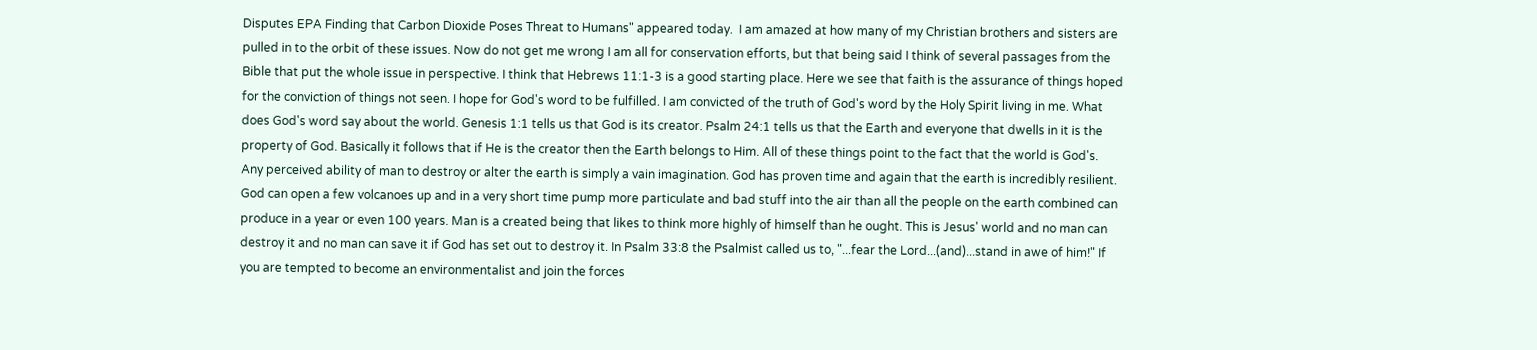Disputes EPA Finding that Carbon Dioxide Poses Threat to Humans" appeared today.  I am amazed at how many of my Christian brothers and sisters are pulled in to the orbit of these issues. Now do not get me wrong I am all for conservation efforts, but that being said I think of several passages from the Bible that put the whole issue in perspective. I think that Hebrews 11:1-3 is a good starting place. Here we see that faith is the assurance of things hoped for the conviction of things not seen. I hope for God's word to be fulfilled. I am convicted of the truth of God's word by the Holy Spirit living in me. What does God's word say about the world. Genesis 1:1 tells us that God is its creator. Psalm 24:1 tells us that the Earth and everyone that dwells in it is the property of God. Basically it follows that if He is the creator then the Earth belongs to Him. All of these things point to the fact that the world is God's. Any perceived ability of man to destroy or alter the earth is simply a vain imagination. God has proven time and again that the earth is incredibly resilient. God can open a few volcanoes up and in a very short time pump more particulate and bad stuff into the air than all the people on the earth combined can produce in a year or even 100 years. Man is a created being that likes to think more highly of himself than he ought. This is Jesus' world and no man can destroy it and no man can save it if God has set out to destroy it. In Psalm 33:8 the Psalmist called us to, "...fear the Lord...(and)...stand in awe of him!" If you are tempted to become an environmentalist and join the forces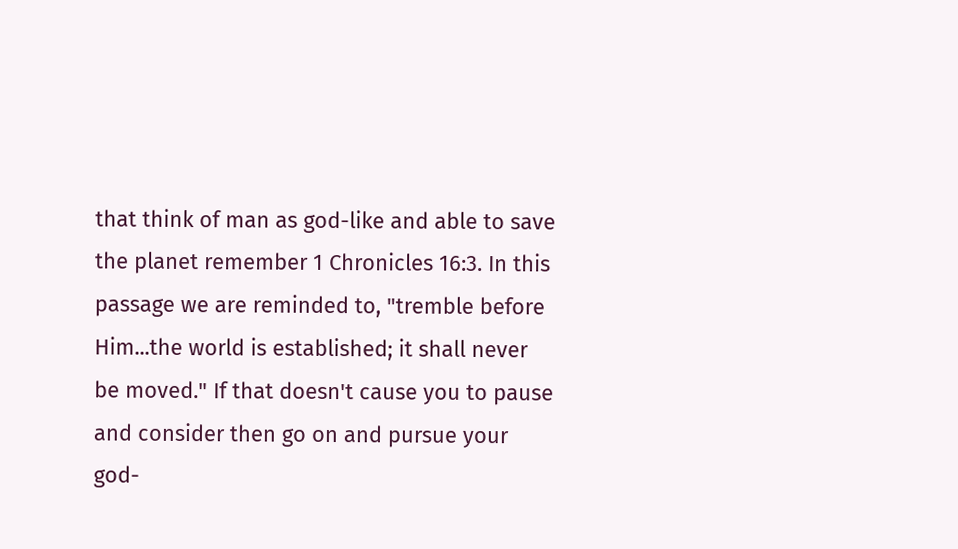that think of man as god-like and able to save the planet remember 1 Chronicles 16:3. In this passage we are reminded to, "tremble before Him...the world is established; it shall never be moved." If that doesn't cause you to pause and consider then go on and pursue your god-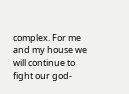complex. For me and my house we will continue to fight our god-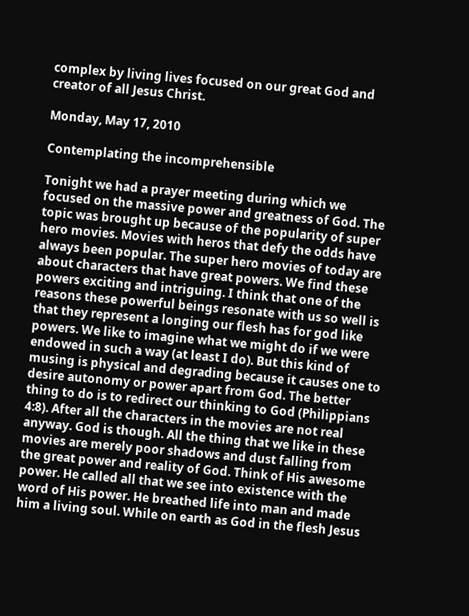complex by living lives focused on our great God and creator of all Jesus Christ.

Monday, May 17, 2010

Contemplating the incomprehensible

Tonight we had a prayer meeting during which we focused on the massive power and greatness of God. The topic was brought up because of the popularity of super hero movies. Movies with heros that defy the odds have always been popular. The super hero movies of today are about characters that have great powers. We find these powers exciting and intriguing. I think that one of the reasons these powerful beings resonate with us so well is that they represent a longing our flesh has for god like powers. We like to imagine what we might do if we were endowed in such a way (at least I do). But this kind of musing is physical and degrading because it causes one to desire autonomy or power apart from God. The better thing to do is to redirect our thinking to God (Philippians 4:8). After all the characters in the movies are not real anyway. God is though. All the thing that we like in these movies are merely poor shadows and dust falling from the great power and reality of God. Think of His awesome power. He called all that we see into existence with the word of His power. He breathed life into man and made him a living soul. While on earth as God in the flesh Jesus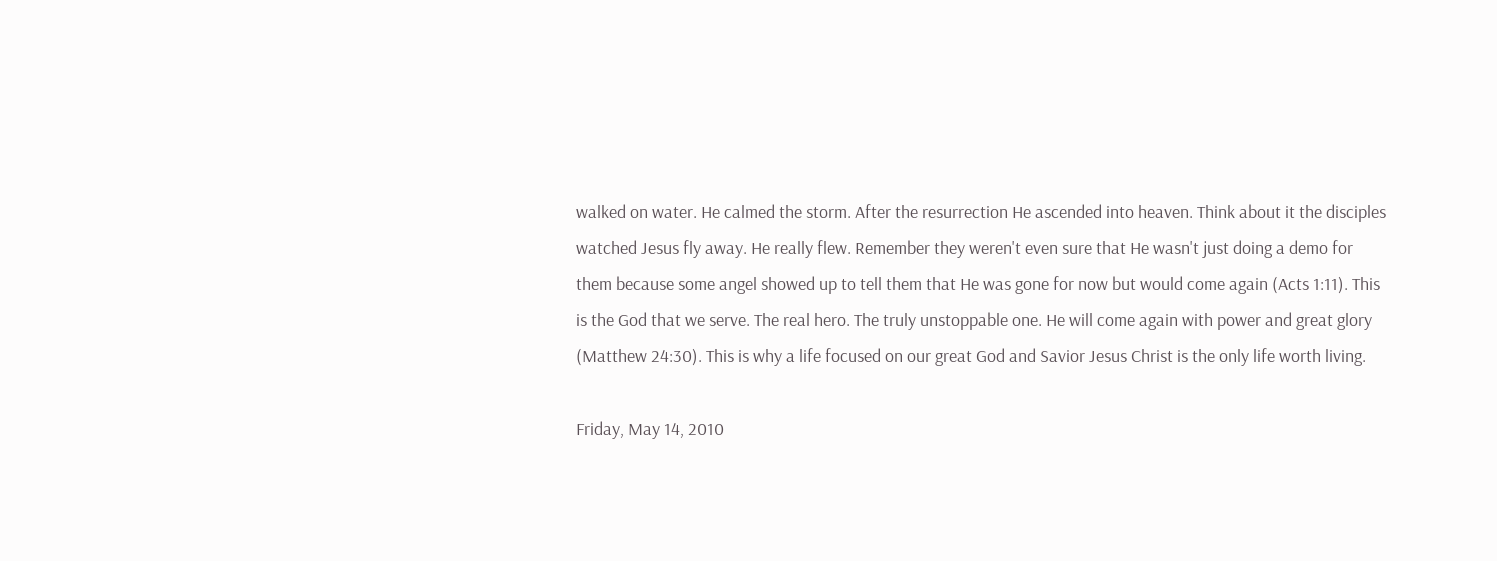walked on water. He calmed the storm. After the resurrection He ascended into heaven. Think about it the disciples watched Jesus fly away. He really flew. Remember they weren't even sure that He wasn't just doing a demo for them because some angel showed up to tell them that He was gone for now but would come again (Acts 1:11). This is the God that we serve. The real hero. The truly unstoppable one. He will come again with power and great glory (Matthew 24:30). This is why a life focused on our great God and Savior Jesus Christ is the only life worth living.

Friday, May 14, 2010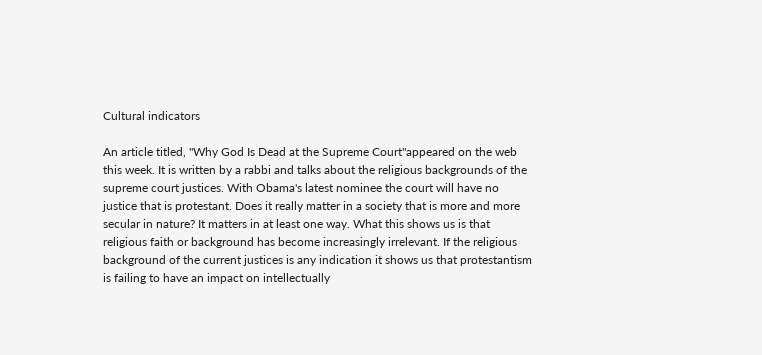Cultural indicators

An article titled, "Why God Is Dead at the Supreme Court"appeared on the web this week. It is written by a rabbi and talks about the religious backgrounds of the supreme court justices. With Obama's latest nominee the court will have no justice that is protestant. Does it really matter in a society that is more and more secular in nature? It matters in at least one way. What this shows us is that religious faith or background has become increasingly irrelevant. If the religious background of the current justices is any indication it shows us that protestantism is failing to have an impact on intellectually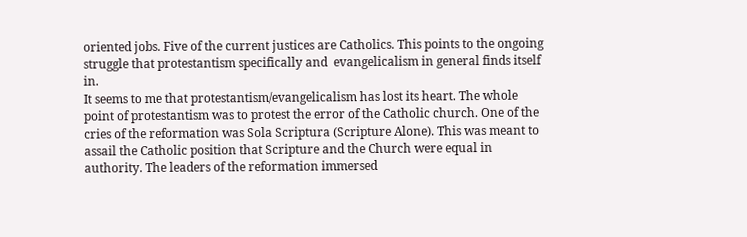oriented jobs. Five of the current justices are Catholics. This points to the ongoing struggle that protestantism specifically and  evangelicalism in general finds itself in.
It seems to me that protestantism/evangelicalism has lost its heart. The whole point of protestantism was to protest the error of the Catholic church. One of the cries of the reformation was Sola Scriptura (Scripture Alone). This was meant to assail the Catholic position that Scripture and the Church were equal in authority. The leaders of the reformation immersed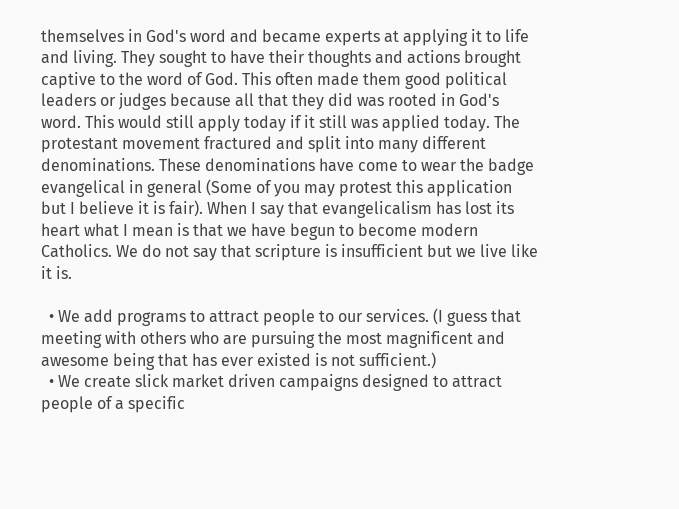themselves in God's word and became experts at applying it to life and living. They sought to have their thoughts and actions brought captive to the word of God. This often made them good political leaders or judges because all that they did was rooted in God's word. This would still apply today if it still was applied today. The protestant movement fractured and split into many different denominations. These denominations have come to wear the badge evangelical in general (Some of you may protest this application but I believe it is fair). When I say that evangelicalism has lost its heart what I mean is that we have begun to become modern Catholics. We do not say that scripture is insufficient but we live like it is.

  • We add programs to attract people to our services. (I guess that meeting with others who are pursuing the most magnificent and awesome being that has ever existed is not sufficient.)
  • We create slick market driven campaigns designed to attract people of a specific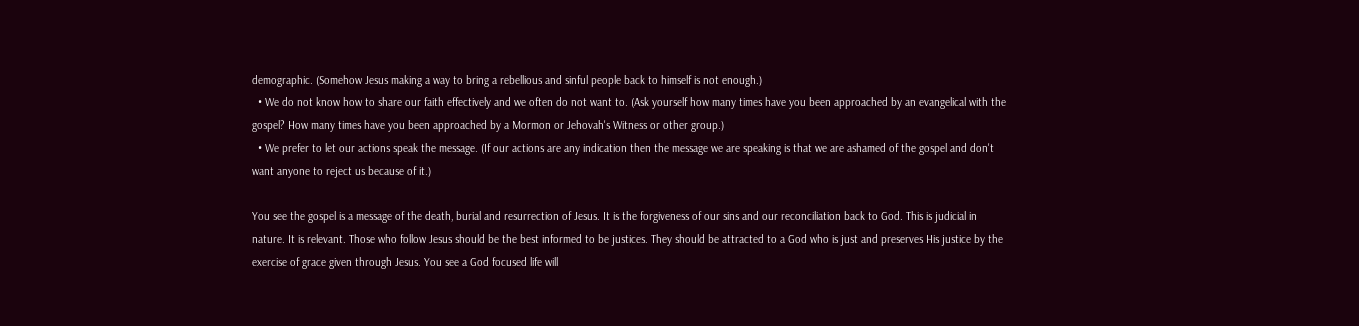demographic. (Somehow Jesus making a way to bring a rebellious and sinful people back to himself is not enough.)
  • We do not know how to share our faith effectively and we often do not want to. (Ask yourself how many times have you been approached by an evangelical with the gospel? How many times have you been approached by a Mormon or Jehovah's Witness or other group.)
  • We prefer to let our actions speak the message. (If our actions are any indication then the message we are speaking is that we are ashamed of the gospel and don't want anyone to reject us because of it.)

You see the gospel is a message of the death, burial and resurrection of Jesus. It is the forgiveness of our sins and our reconciliation back to God. This is judicial in nature. It is relevant. Those who follow Jesus should be the best informed to be justices. They should be attracted to a God who is just and preserves His justice by the exercise of grace given through Jesus. You see a God focused life will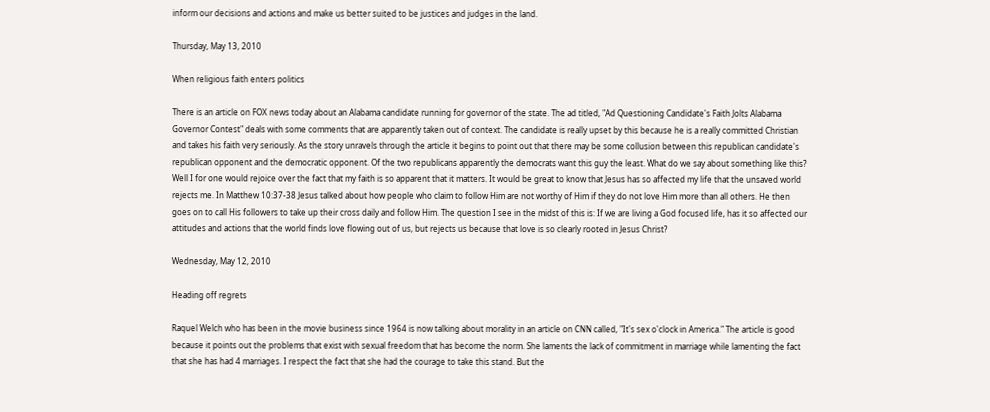inform our decisions and actions and make us better suited to be justices and judges in the land.

Thursday, May 13, 2010

When religious faith enters politics

There is an article on FOX news today about an Alabama candidate running for governor of the state. The ad titled, "Ad Questioning Candidate's Faith Jolts Alabama Governor Contest" deals with some comments that are apparently taken out of context. The candidate is really upset by this because he is a really committed Christian and takes his faith very seriously. As the story unravels through the article it begins to point out that there may be some collusion between this republican candidate's republican opponent and the democratic opponent. Of the two republicans apparently the democrats want this guy the least. What do we say about something like this? Well I for one would rejoice over the fact that my faith is so apparent that it matters. It would be great to know that Jesus has so affected my life that the unsaved world rejects me. In Matthew 10:37-38 Jesus talked about how people who claim to follow Him are not worthy of Him if they do not love Him more than all others. He then goes on to call His followers to take up their cross daily and follow Him. The question I see in the midst of this is: If we are living a God focused life, has it so affected our attitudes and actions that the world finds love flowing out of us, but rejects us because that love is so clearly rooted in Jesus Christ?

Wednesday, May 12, 2010

Heading off regrets

Raquel Welch who has been in the movie business since 1964 is now talking about morality in an article on CNN called, "It's sex o'clock in America." The article is good because it points out the problems that exist with sexual freedom that has become the norm. She laments the lack of commitment in marriage while lamenting the fact that she has had 4 marriages. I respect the fact that she had the courage to take this stand. But the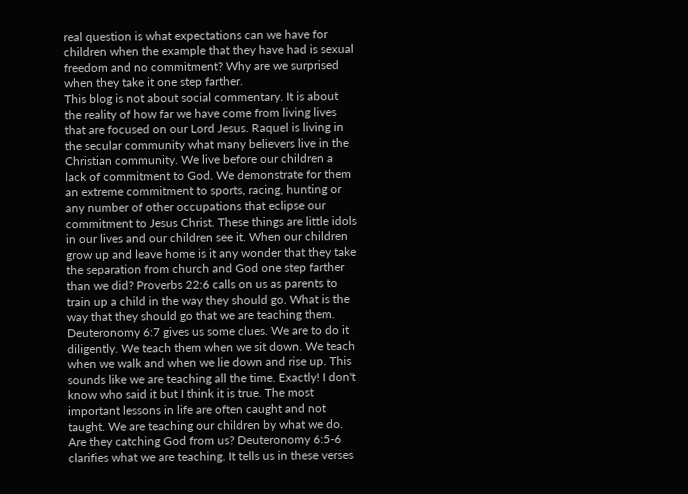real question is what expectations can we have for children when the example that they have had is sexual freedom and no commitment? Why are we surprised when they take it one step farther.
This blog is not about social commentary. It is about the reality of how far we have come from living lives that are focused on our Lord Jesus. Raquel is living in the secular community what many believers live in the Christian community. We live before our children a lack of commitment to God. We demonstrate for them an extreme commitment to sports, racing, hunting or any number of other occupations that eclipse our commitment to Jesus Christ. These things are little idols in our lives and our children see it. When our children grow up and leave home is it any wonder that they take the separation from church and God one step farther than we did? Proverbs 22:6 calls on us as parents to train up a child in the way they should go. What is the way that they should go that we are teaching them. Deuteronomy 6:7 gives us some clues. We are to do it diligently. We teach them when we sit down. We teach when we walk and when we lie down and rise up. This sounds like we are teaching all the time. Exactly! I don't know who said it but I think it is true. The most important lessons in life are often caught and not taught. We are teaching our children by what we do. Are they catching God from us? Deuteronomy 6:5-6 clarifies what we are teaching. It tells us in these verses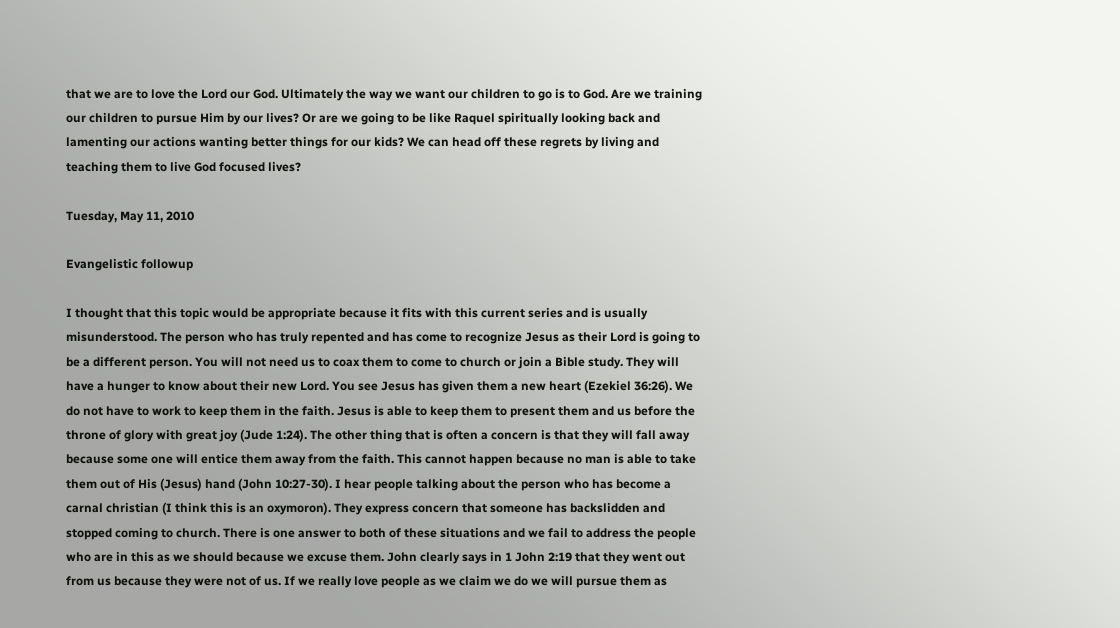that we are to love the Lord our God. Ultimately the way we want our children to go is to God. Are we training our children to pursue Him by our lives? Or are we going to be like Raquel spiritually looking back and lamenting our actions wanting better things for our kids? We can head off these regrets by living and teaching them to live God focused lives?

Tuesday, May 11, 2010

Evangelistic followup

I thought that this topic would be appropriate because it fits with this current series and is usually misunderstood. The person who has truly repented and has come to recognize Jesus as their Lord is going to be a different person. You will not need us to coax them to come to church or join a Bible study. They will have a hunger to know about their new Lord. You see Jesus has given them a new heart (Ezekiel 36:26). We do not have to work to keep them in the faith. Jesus is able to keep them to present them and us before the throne of glory with great joy (Jude 1:24). The other thing that is often a concern is that they will fall away because some one will entice them away from the faith. This cannot happen because no man is able to take them out of His (Jesus) hand (John 10:27-30). I hear people talking about the person who has become a carnal christian (I think this is an oxymoron). They express concern that someone has backslidden and stopped coming to church. There is one answer to both of these situations and we fail to address the people who are in this as we should because we excuse them. John clearly says in 1 John 2:19 that they went out from us because they were not of us. If we really love people as we claim we do we will pursue them as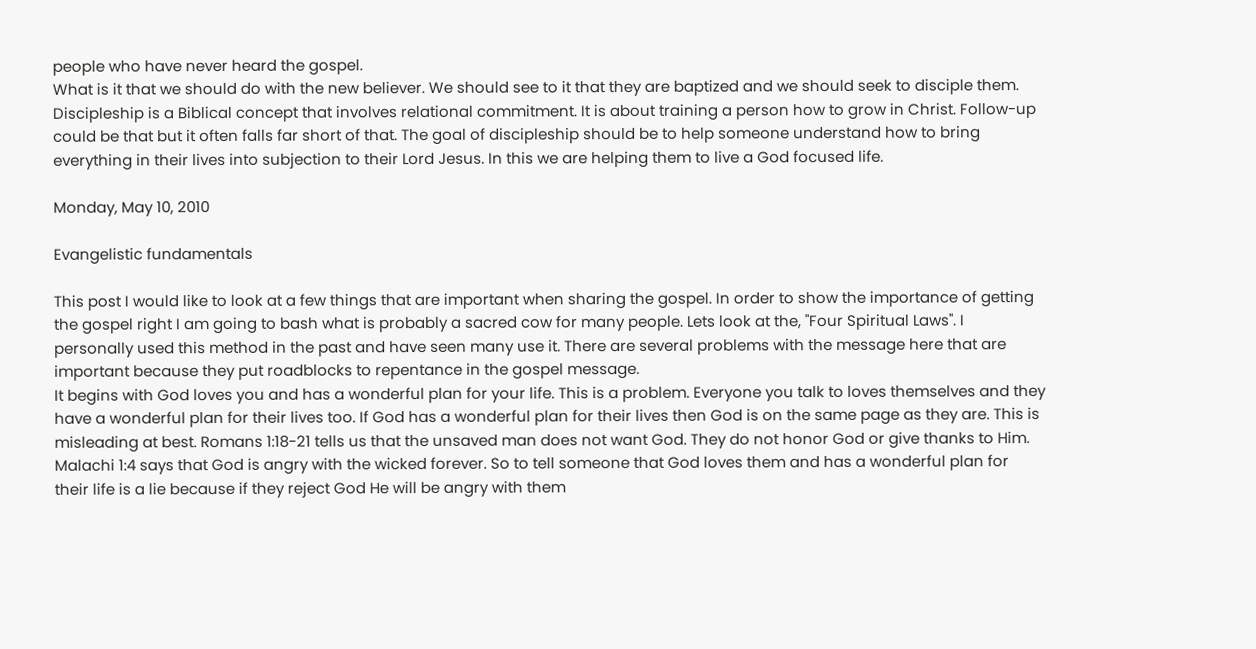people who have never heard the gospel.
What is it that we should do with the new believer. We should see to it that they are baptized and we should seek to disciple them. Discipleship is a Biblical concept that involves relational commitment. It is about training a person how to grow in Christ. Follow-up could be that but it often falls far short of that. The goal of discipleship should be to help someone understand how to bring everything in their lives into subjection to their Lord Jesus. In this we are helping them to live a God focused life.

Monday, May 10, 2010

Evangelistic fundamentals

This post I would like to look at a few things that are important when sharing the gospel. In order to show the importance of getting the gospel right I am going to bash what is probably a sacred cow for many people. Lets look at the, "Four Spiritual Laws". I personally used this method in the past and have seen many use it. There are several problems with the message here that are important because they put roadblocks to repentance in the gospel message.
It begins with God loves you and has a wonderful plan for your life. This is a problem. Everyone you talk to loves themselves and they have a wonderful plan for their lives too. If God has a wonderful plan for their lives then God is on the same page as they are. This is misleading at best. Romans 1:18-21 tells us that the unsaved man does not want God. They do not honor God or give thanks to Him. Malachi 1:4 says that God is angry with the wicked forever. So to tell someone that God loves them and has a wonderful plan for their life is a lie because if they reject God He will be angry with them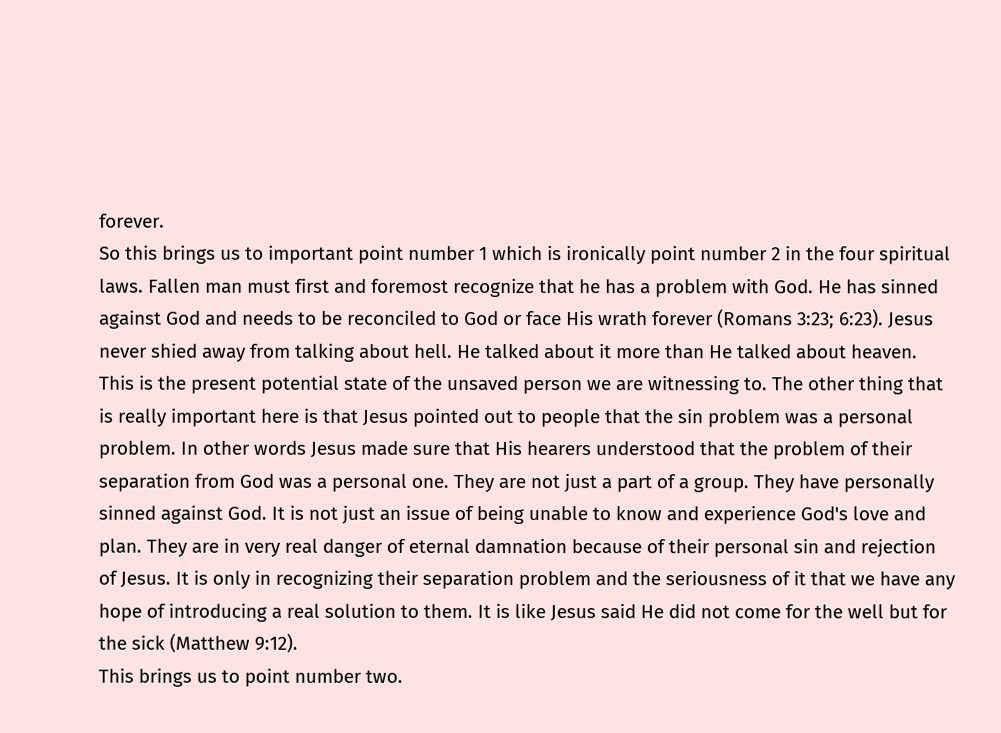forever.
So this brings us to important point number 1 which is ironically point number 2 in the four spiritual laws. Fallen man must first and foremost recognize that he has a problem with God. He has sinned against God and needs to be reconciled to God or face His wrath forever (Romans 3:23; 6:23). Jesus never shied away from talking about hell. He talked about it more than He talked about heaven. This is the present potential state of the unsaved person we are witnessing to. The other thing that is really important here is that Jesus pointed out to people that the sin problem was a personal problem. In other words Jesus made sure that His hearers understood that the problem of their separation from God was a personal one. They are not just a part of a group. They have personally sinned against God. It is not just an issue of being unable to know and experience God's love and plan. They are in very real danger of eternal damnation because of their personal sin and rejection of Jesus. It is only in recognizing their separation problem and the seriousness of it that we have any hope of introducing a real solution to them. It is like Jesus said He did not come for the well but for the sick (Matthew 9:12).
This brings us to point number two.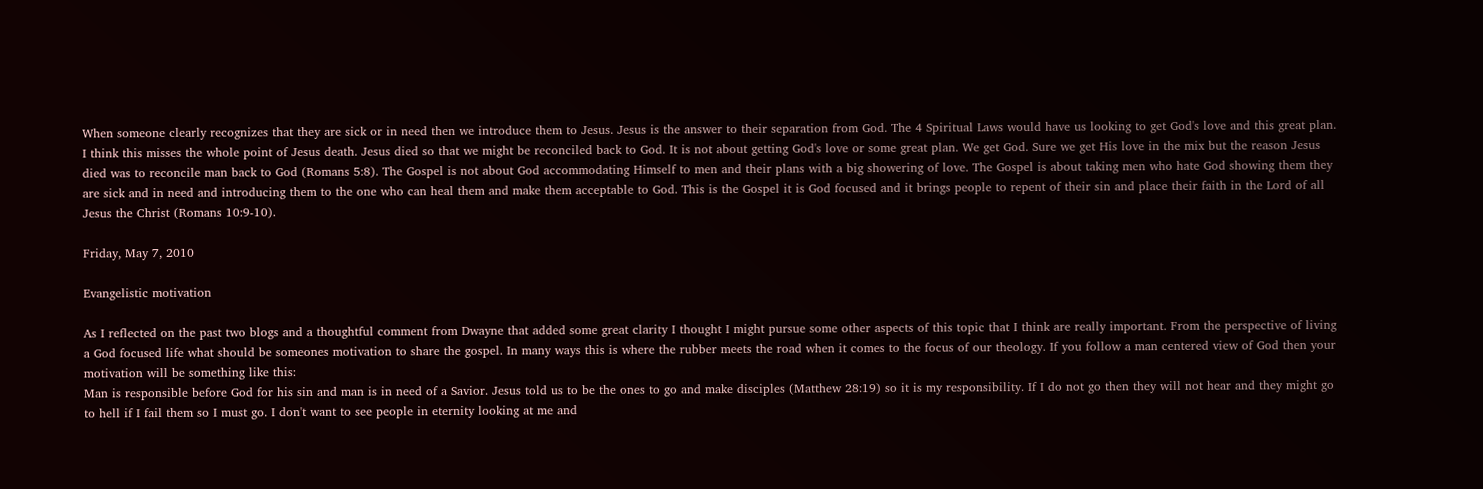When someone clearly recognizes that they are sick or in need then we introduce them to Jesus. Jesus is the answer to their separation from God. The 4 Spiritual Laws would have us looking to get God's love and this great plan. I think this misses the whole point of Jesus death. Jesus died so that we might be reconciled back to God. It is not about getting God's love or some great plan. We get God. Sure we get His love in the mix but the reason Jesus died was to reconcile man back to God (Romans 5:8). The Gospel is not about God accommodating Himself to men and their plans with a big showering of love. The Gospel is about taking men who hate God showing them they are sick and in need and introducing them to the one who can heal them and make them acceptable to God. This is the Gospel it is God focused and it brings people to repent of their sin and place their faith in the Lord of all Jesus the Christ (Romans 10:9-10).

Friday, May 7, 2010

Evangelistic motivation

As I reflected on the past two blogs and a thoughtful comment from Dwayne that added some great clarity I thought I might pursue some other aspects of this topic that I think are really important. From the perspective of living a God focused life what should be someones motivation to share the gospel. In many ways this is where the rubber meets the road when it comes to the focus of our theology. If you follow a man centered view of God then your motivation will be something like this:
Man is responsible before God for his sin and man is in need of a Savior. Jesus told us to be the ones to go and make disciples (Matthew 28:19) so it is my responsibility. If I do not go then they will not hear and they might go to hell if I fail them so I must go. I don't want to see people in eternity looking at me and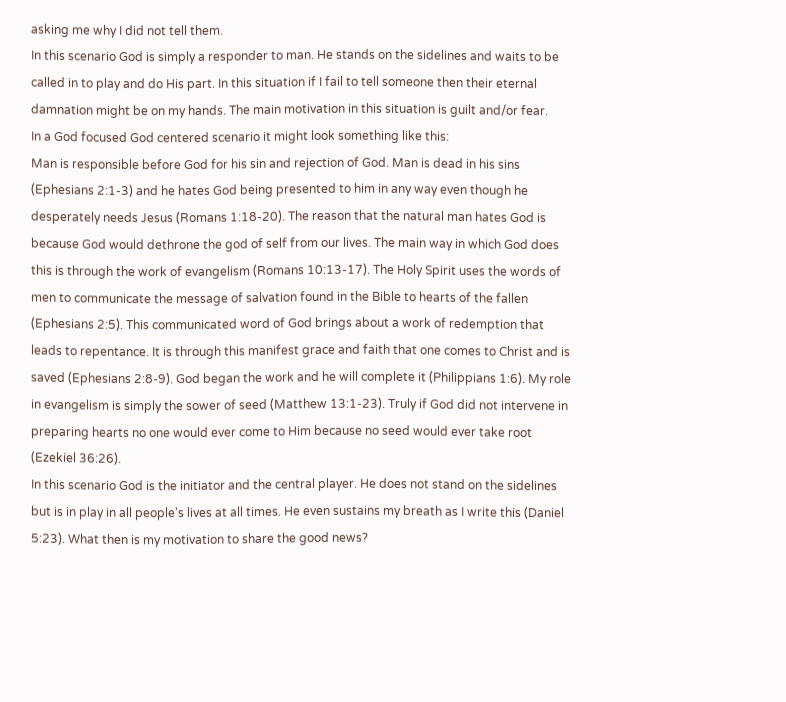asking me why I did not tell them.
In this scenario God is simply a responder to man. He stands on the sidelines and waits to be called in to play and do His part. In this situation if I fail to tell someone then their eternal damnation might be on my hands. The main motivation in this situation is guilt and/or fear.
In a God focused God centered scenario it might look something like this:
Man is responsible before God for his sin and rejection of God. Man is dead in his sins (Ephesians 2:1-3) and he hates God being presented to him in any way even though he desperately needs Jesus (Romans 1:18-20). The reason that the natural man hates God is because God would dethrone the god of self from our lives. The main way in which God does this is through the work of evangelism (Romans 10:13-17). The Holy Spirit uses the words of men to communicate the message of salvation found in the Bible to hearts of the fallen (Ephesians 2:5). This communicated word of God brings about a work of redemption that leads to repentance. It is through this manifest grace and faith that one comes to Christ and is saved (Ephesians 2:8-9). God began the work and he will complete it (Philippians 1:6). My role in evangelism is simply the sower of seed (Matthew 13:1-23). Truly if God did not intervene in preparing hearts no one would ever come to Him because no seed would ever take root (Ezekiel 36:26).
In this scenario God is the initiator and the central player. He does not stand on the sidelines but is in play in all people's lives at all times. He even sustains my breath as I write this (Daniel 5:23). What then is my motivation to share the good news?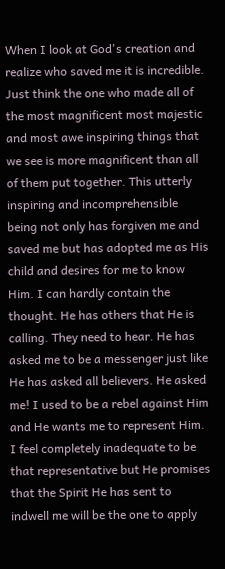When I look at God's creation and realize who saved me it is incredible. Just think the one who made all of the most magnificent most majestic and most awe inspiring things that we see is more magnificent than all of them put together. This utterly inspiring and incomprehensible being not only has forgiven me and saved me but has adopted me as His child and desires for me to know Him. I can hardly contain the thought. He has others that He is calling. They need to hear. He has asked me to be a messenger just like He has asked all believers. He asked me! I used to be a rebel against Him and He wants me to represent Him. I feel completely inadequate to be that representative but He promises that the Spirit He has sent to indwell me will be the one to apply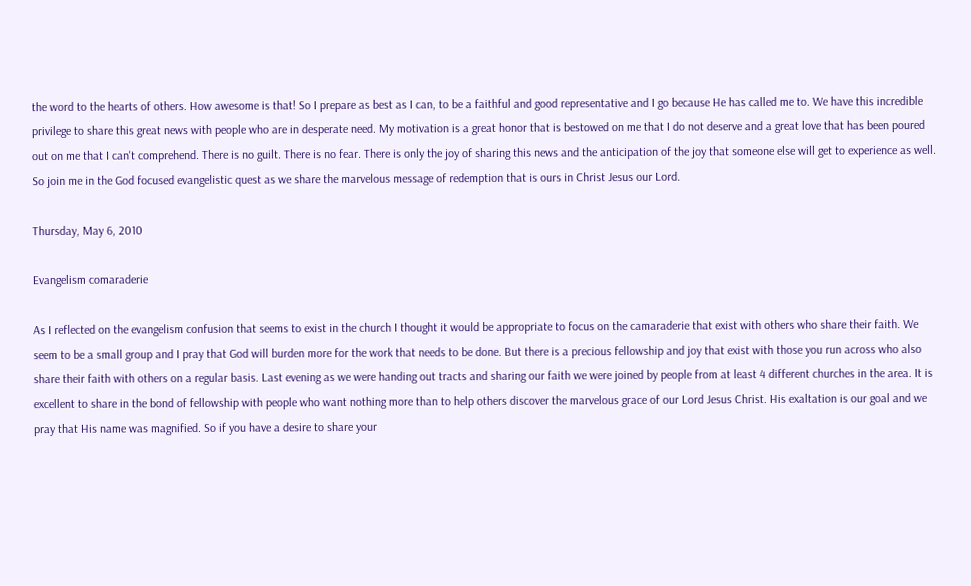the word to the hearts of others. How awesome is that! So I prepare as best as I can, to be a faithful and good representative and I go because He has called me to. We have this incredible privilege to share this great news with people who are in desperate need. My motivation is a great honor that is bestowed on me that I do not deserve and a great love that has been poured out on me that I can't comprehend. There is no guilt. There is no fear. There is only the joy of sharing this news and the anticipation of the joy that someone else will get to experience as well. So join me in the God focused evangelistic quest as we share the marvelous message of redemption that is ours in Christ Jesus our Lord.

Thursday, May 6, 2010

Evangelism comaraderie

As I reflected on the evangelism confusion that seems to exist in the church I thought it would be appropriate to focus on the camaraderie that exist with others who share their faith. We seem to be a small group and I pray that God will burden more for the work that needs to be done. But there is a precious fellowship and joy that exist with those you run across who also share their faith with others on a regular basis. Last evening as we were handing out tracts and sharing our faith we were joined by people from at least 4 different churches in the area. It is excellent to share in the bond of fellowship with people who want nothing more than to help others discover the marvelous grace of our Lord Jesus Christ. His exaltation is our goal and we pray that His name was magnified. So if you have a desire to share your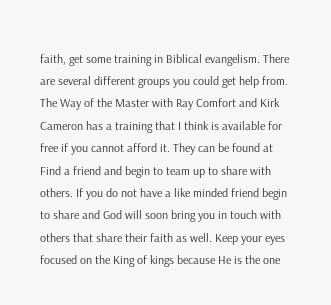faith, get some training in Biblical evangelism. There are several different groups you could get help from. The Way of the Master with Ray Comfort and Kirk Cameron has a training that I think is available for free if you cannot afford it. They can be found at Find a friend and begin to team up to share with others. If you do not have a like minded friend begin to share and God will soon bring you in touch with others that share their faith as well. Keep your eyes focused on the King of kings because He is the one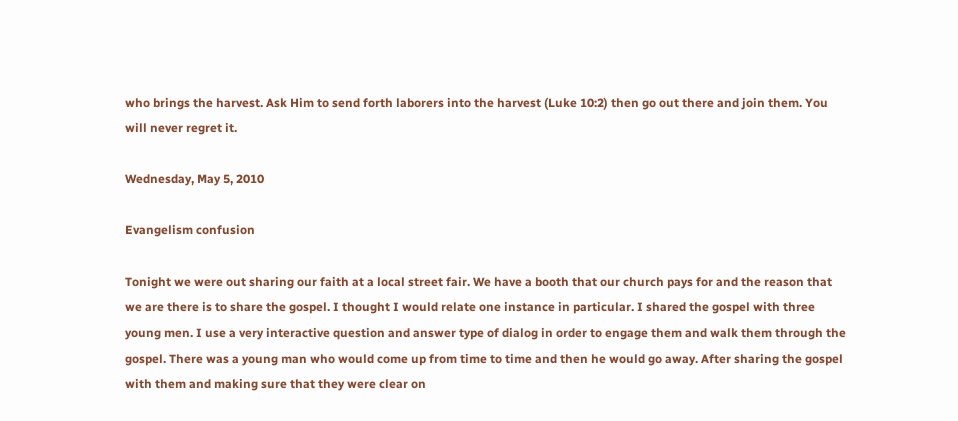who brings the harvest. Ask Him to send forth laborers into the harvest (Luke 10:2) then go out there and join them. You will never regret it.

Wednesday, May 5, 2010

Evangelism confusion

Tonight we were out sharing our faith at a local street fair. We have a booth that our church pays for and the reason that we are there is to share the gospel. I thought I would relate one instance in particular. I shared the gospel with three young men. I use a very interactive question and answer type of dialog in order to engage them and walk them through the gospel. There was a young man who would come up from time to time and then he would go away. After sharing the gospel with them and making sure that they were clear on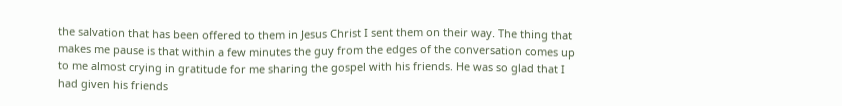the salvation that has been offered to them in Jesus Christ I sent them on their way. The thing that makes me pause is that within a few minutes the guy from the edges of the conversation comes up to me almost crying in gratitude for me sharing the gospel with his friends. He was so glad that I had given his friends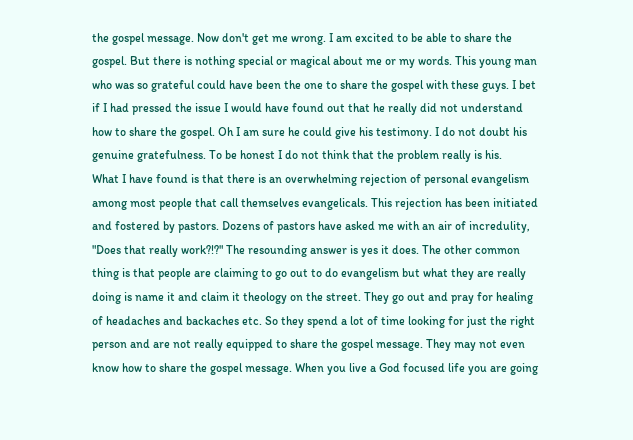the gospel message. Now don't get me wrong. I am excited to be able to share the gospel. But there is nothing special or magical about me or my words. This young man who was so grateful could have been the one to share the gospel with these guys. I bet if I had pressed the issue I would have found out that he really did not understand how to share the gospel. Oh I am sure he could give his testimony. I do not doubt his genuine gratefulness. To be honest I do not think that the problem really is his.
What I have found is that there is an overwhelming rejection of personal evangelism among most people that call themselves evangelicals. This rejection has been initiated and fostered by pastors. Dozens of pastors have asked me with an air of incredulity, "Does that really work?!?" The resounding answer is yes it does. The other common thing is that people are claiming to go out to do evangelism but what they are really doing is name it and claim it theology on the street. They go out and pray for healing of headaches and backaches etc. So they spend a lot of time looking for just the right person and are not really equipped to share the gospel message. They may not even know how to share the gospel message. When you live a God focused life you are going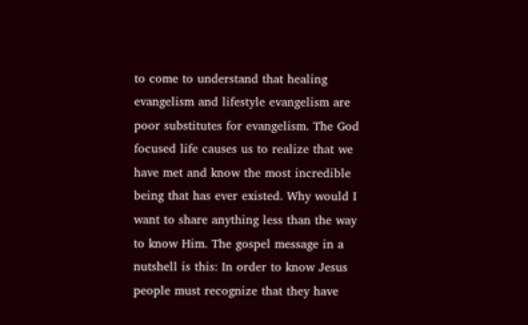to come to understand that healing evangelism and lifestyle evangelism are poor substitutes for evangelism. The God focused life causes us to realize that we have met and know the most incredible being that has ever existed. Why would I want to share anything less than the way to know Him. The gospel message in a nutshell is this: In order to know Jesus people must recognize that they have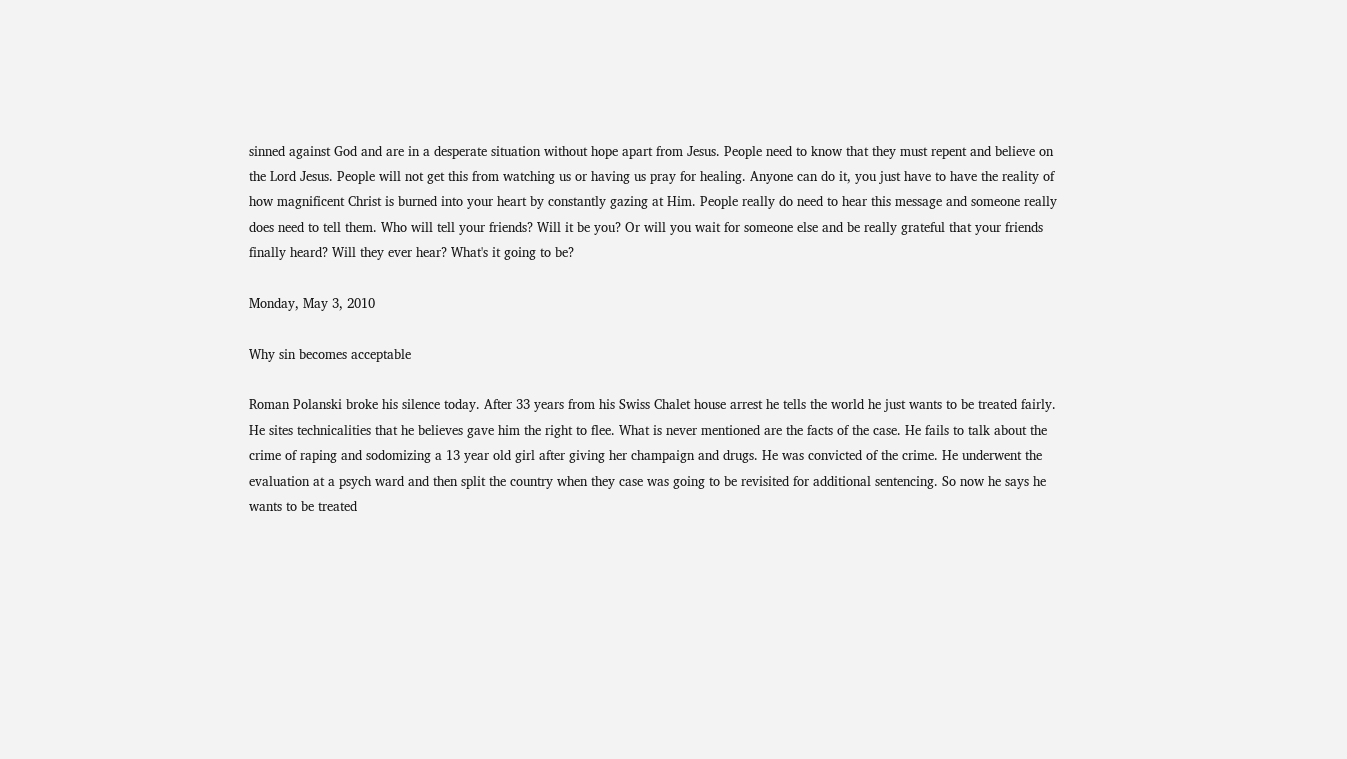sinned against God and are in a desperate situation without hope apart from Jesus. People need to know that they must repent and believe on the Lord Jesus. People will not get this from watching us or having us pray for healing. Anyone can do it, you just have to have the reality of how magnificent Christ is burned into your heart by constantly gazing at Him. People really do need to hear this message and someone really does need to tell them. Who will tell your friends? Will it be you? Or will you wait for someone else and be really grateful that your friends finally heard? Will they ever hear? What's it going to be?

Monday, May 3, 2010

Why sin becomes acceptable

Roman Polanski broke his silence today. After 33 years from his Swiss Chalet house arrest he tells the world he just wants to be treated fairly. He sites technicalities that he believes gave him the right to flee. What is never mentioned are the facts of the case. He fails to talk about the crime of raping and sodomizing a 13 year old girl after giving her champaign and drugs. He was convicted of the crime. He underwent the evaluation at a psych ward and then split the country when they case was going to be revisited for additional sentencing. So now he says he wants to be treated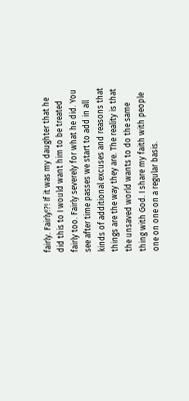fairly. Fairly!?! If it was my daughter that he did this to I would want him to be treated fairly too. Fairly severely for what he did. You see after time passes we start to add in all kinds of additional excuses and reasons that things are the way they are. The reality is that the unsaved world wants to do the same thing with God. I share my faith with people one on one on a regular basis.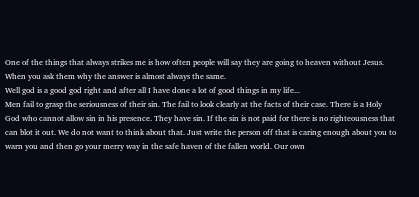One of the things that always strikes me is how often people will say they are going to heaven without Jesus. When you ask them why the answer is almost always the same.
Well god is a good god right and after all I have done a lot of good things in my life...
Men fail to grasp the seriousness of their sin. The fail to look clearly at the facts of their case. There is a Holy God who cannot allow sin in his presence. They have sin. If the sin is not paid for there is no righteousness that can blot it out. We do not want to think about that. Just write the person off that is caring enough about you to warn you and then go your merry way in the safe haven of the fallen world. Our own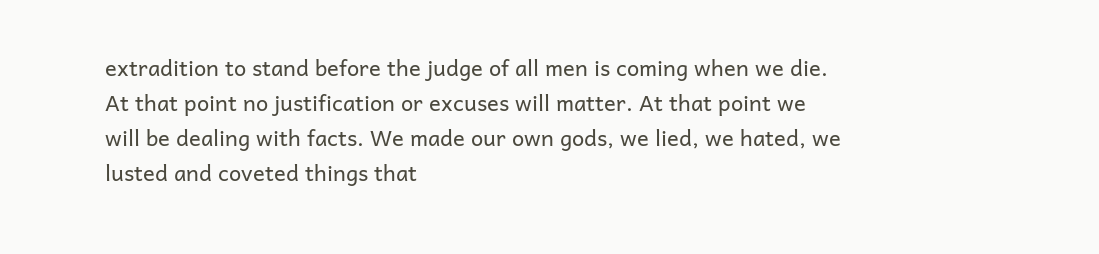extradition to stand before the judge of all men is coming when we die. At that point no justification or excuses will matter. At that point we will be dealing with facts. We made our own gods, we lied, we hated, we lusted and coveted things that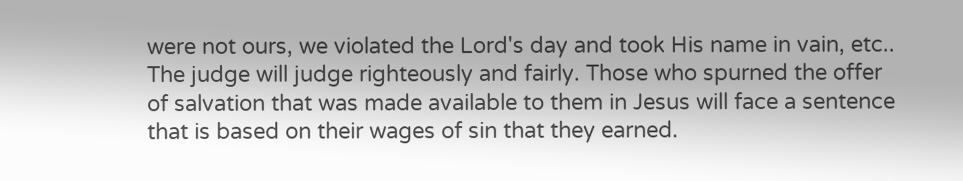were not ours, we violated the Lord's day and took His name in vain, etc.. The judge will judge righteously and fairly. Those who spurned the offer of salvation that was made available to them in Jesus will face a sentence that is based on their wages of sin that they earned.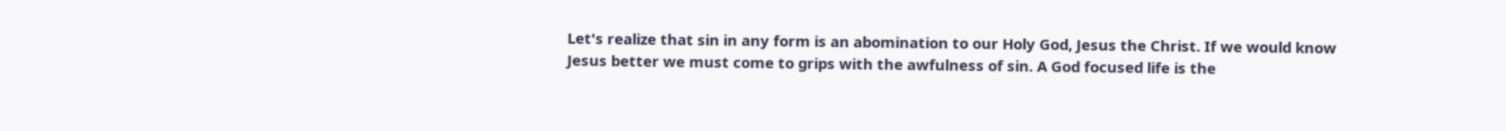Let's realize that sin in any form is an abomination to our Holy God, Jesus the Christ. If we would know Jesus better we must come to grips with the awfulness of sin. A God focused life is the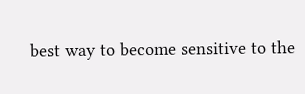best way to become sensitive to the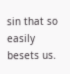sin that so easily besets us.